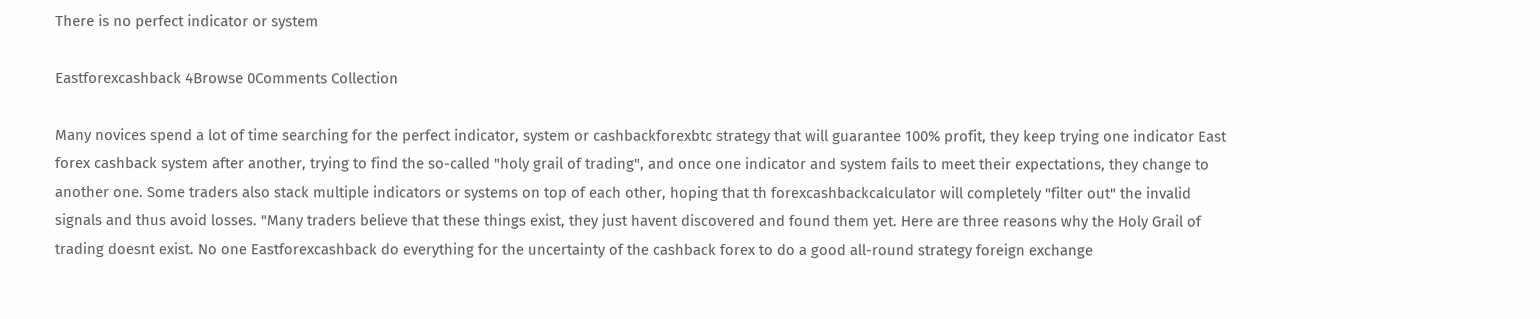There is no perfect indicator or system

Eastforexcashback 4Browse 0Comments Collection

Many novices spend a lot of time searching for the perfect indicator, system or cashbackforexbtc strategy that will guarantee 100% profit, they keep trying one indicator East forex cashback system after another, trying to find the so-called "holy grail of trading", and once one indicator and system fails to meet their expectations, they change to another one. Some traders also stack multiple indicators or systems on top of each other, hoping that th forexcashbackcalculator will completely "filter out" the invalid signals and thus avoid losses. "Many traders believe that these things exist, they just havent discovered and found them yet. Here are three reasons why the Holy Grail of trading doesnt exist. No one Eastforexcashback do everything for the uncertainty of the cashback forex to do a good all-round strategy foreign exchange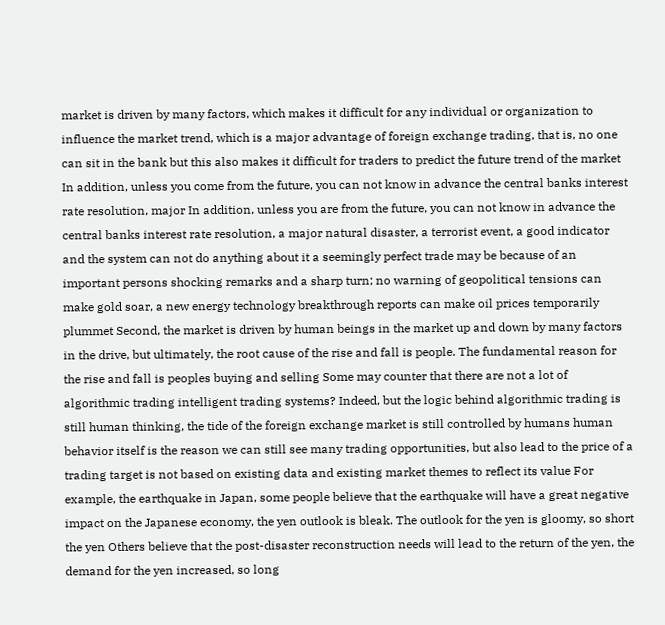market is driven by many factors, which makes it difficult for any individual or organization to influence the market trend, which is a major advantage of foreign exchange trading, that is, no one can sit in the bank but this also makes it difficult for traders to predict the future trend of the market In addition, unless you come from the future, you can not know in advance the central banks interest rate resolution, major In addition, unless you are from the future, you can not know in advance the central banks interest rate resolution, a major natural disaster, a terrorist event, a good indicator and the system can not do anything about it a seemingly perfect trade may be because of an important persons shocking remarks and a sharp turn; no warning of geopolitical tensions can make gold soar, a new energy technology breakthrough reports can make oil prices temporarily plummet Second, the market is driven by human beings in the market up and down by many factors in the drive, but ultimately, the root cause of the rise and fall is people. The fundamental reason for the rise and fall is peoples buying and selling Some may counter that there are not a lot of algorithmic trading intelligent trading systems? Indeed, but the logic behind algorithmic trading is still human thinking, the tide of the foreign exchange market is still controlled by humans human behavior itself is the reason we can still see many trading opportunities, but also lead to the price of a trading target is not based on existing data and existing market themes to reflect its value For example, the earthquake in Japan, some people believe that the earthquake will have a great negative impact on the Japanese economy, the yen outlook is bleak. The outlook for the yen is gloomy, so short the yen Others believe that the post-disaster reconstruction needs will lead to the return of the yen, the demand for the yen increased, so long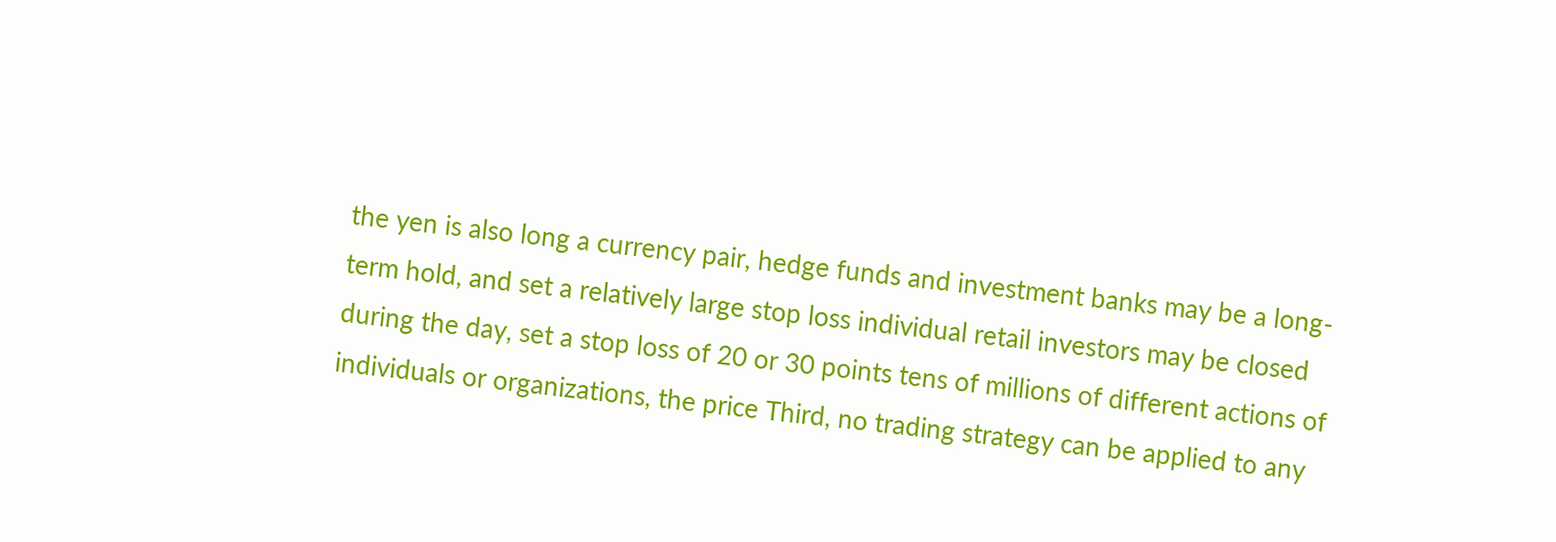the yen is also long a currency pair, hedge funds and investment banks may be a long-term hold, and set a relatively large stop loss individual retail investors may be closed during the day, set a stop loss of 20 or 30 points tens of millions of different actions of individuals or organizations, the price Third, no trading strategy can be applied to any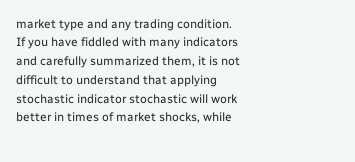market type and any trading condition. If you have fiddled with many indicators and carefully summarized them, it is not difficult to understand that applying stochastic indicator stochastic will work better in times of market shocks, while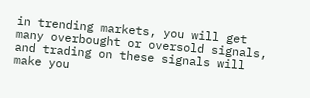in trending markets, you will get many overbought or oversold signals, and trading on these signals will make you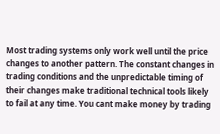Most trading systems only work well until the price changes to another pattern. The constant changes in trading conditions and the unpredictable timing of their changes make traditional technical tools likely to fail at any time. You cant make money by trading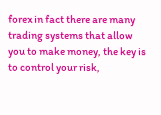forex in fact there are many trading systems that allow you to make money, the key is to control your risk,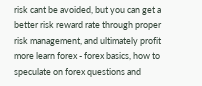risk cant be avoided, but you can get a better risk reward rate through proper risk management, and ultimately profit more learn forex - forex basics, how to speculate on forex questions and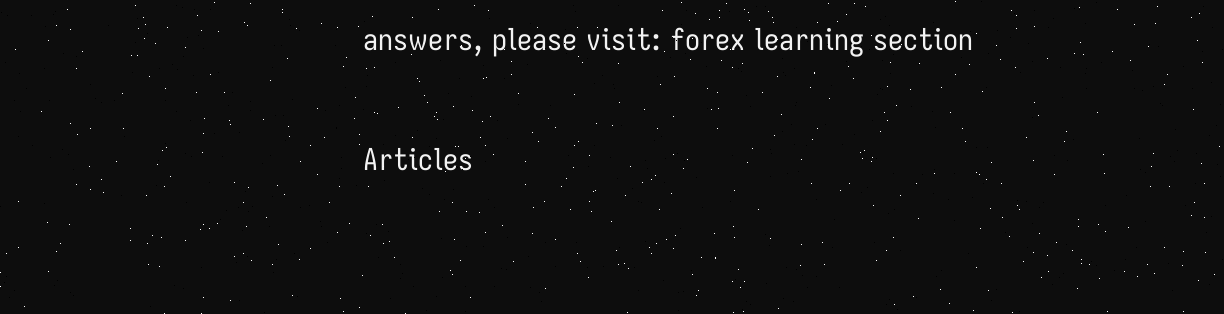answers, please visit: forex learning section

Articles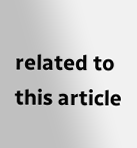related to this article